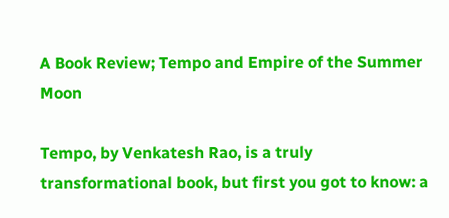A Book Review; Tempo and Empire of the Summer Moon

Tempo, by Venkatesh Rao, is a truly transformational book, but first you got to know: a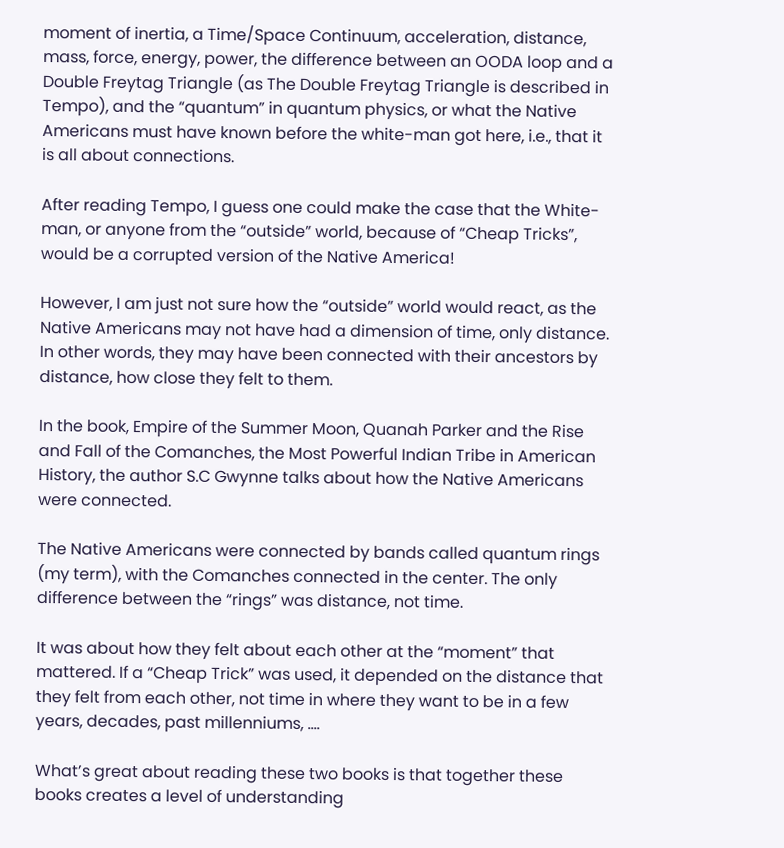moment of inertia, a Time/Space Continuum, acceleration, distance, mass, force, energy, power, the difference between an OODA loop and a Double Freytag Triangle (as The Double Freytag Triangle is described in Tempo), and the “quantum” in quantum physics, or what the Native Americans must have known before the white-man got here, i.e., that it is all about connections.

After reading Tempo, I guess one could make the case that the White-man, or anyone from the “outside” world, because of “Cheap Tricks”, would be a corrupted version of the Native America!

However, I am just not sure how the “outside” world would react, as the Native Americans may not have had a dimension of time, only distance. In other words, they may have been connected with their ancestors by distance, how close they felt to them.

In the book, Empire of the Summer Moon, Quanah Parker and the Rise and Fall of the Comanches, the Most Powerful Indian Tribe in American History, the author S.C Gwynne talks about how the Native Americans were connected.

The Native Americans were connected by bands called quantum rings (my term), with the Comanches connected in the center. The only difference between the “rings” was distance, not time.

It was about how they felt about each other at the “moment” that mattered. If a “Cheap Trick” was used, it depended on the distance that they felt from each other, not time in where they want to be in a few years, decades, past millenniums, ….

What’s great about reading these two books is that together these books creates a level of understanding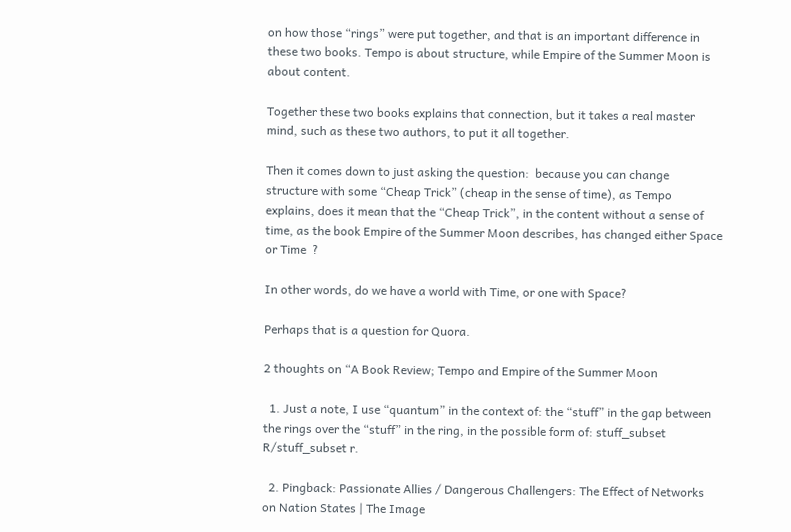on how those “rings” were put together, and that is an important difference in these two books. Tempo is about structure, while Empire of the Summer Moon is about content.

Together these two books explains that connection, but it takes a real master mind, such as these two authors, to put it all together.

Then it comes down to just asking the question:  because you can change structure with some “Cheap Trick” (cheap in the sense of time), as Tempo explains, does it mean that the “Cheap Trick”, in the content without a sense of time, as the book Empire of the Summer Moon describes, has changed either Space or Time  ?

In other words, do we have a world with Time, or one with Space?

Perhaps that is a question for Quora.

2 thoughts on “A Book Review; Tempo and Empire of the Summer Moon

  1. Just a note, I use “quantum” in the context of: the “stuff” in the gap between the rings over the “stuff” in the ring, in the possible form of: stuff_subset R/stuff_subset r.

  2. Pingback: Passionate Allies / Dangerous Challengers: The Effect of Networks on Nation States | The Image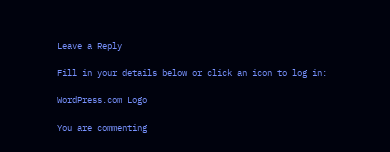Leave a Reply

Fill in your details below or click an icon to log in:

WordPress.com Logo

You are commenting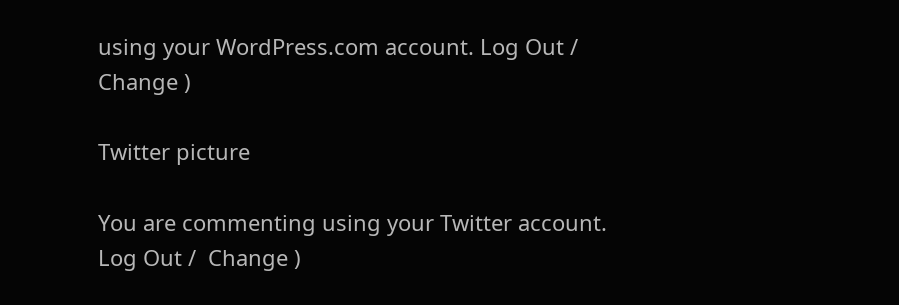using your WordPress.com account. Log Out /  Change )

Twitter picture

You are commenting using your Twitter account. Log Out /  Change )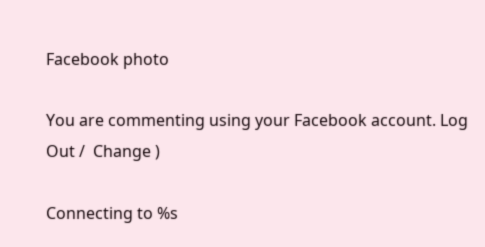Facebook photo

You are commenting using your Facebook account. Log Out /  Change )

Connecting to %s